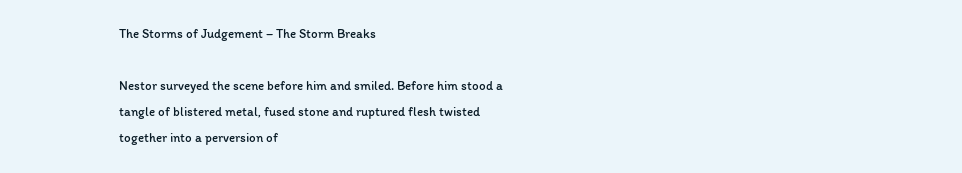The Storms of Judgement – The Storm Breaks

Nestor surveyed the scene before him and smiled. Before him stood a tangle of blistered metal, fused stone and ruptured flesh twisted together into a perversion of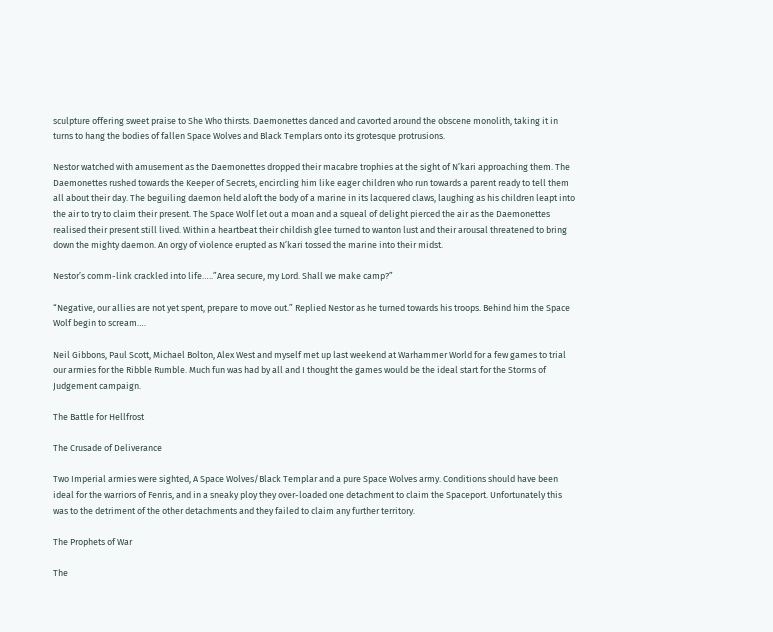sculpture offering sweet praise to She Who thirsts. Daemonettes danced and cavorted around the obscene monolith, taking it in turns to hang the bodies of fallen Space Wolves and Black Templars onto its grotesque protrusions.

Nestor watched with amusement as the Daemonettes dropped their macabre trophies at the sight of N’kari approaching them. The Daemonettes rushed towards the Keeper of Secrets, encircling him like eager children who run towards a parent ready to tell them all about their day. The beguiling daemon held aloft the body of a marine in its lacquered claws, laughing as his children leapt into the air to try to claim their present. The Space Wolf let out a moan and a squeal of delight pierced the air as the Daemonettes realised their present still lived. Within a heartbeat their childish glee turned to wanton lust and their arousal threatened to bring down the mighty daemon. An orgy of violence erupted as N’kari tossed the marine into their midst.

Nestor’s comm-link crackled into life…..”Area secure, my Lord. Shall we make camp?”

“Negative, our allies are not yet spent, prepare to move out.” Replied Nestor as he turned towards his troops. Behind him the Space Wolf begin to scream….

Neil Gibbons, Paul Scott, Michael Bolton, Alex West and myself met up last weekend at Warhammer World for a few games to trial our armies for the Ribble Rumble. Much fun was had by all and I thought the games would be the ideal start for the Storms of Judgement campaign.

The Battle for Hellfrost

The Crusade of Deliverance

Two Imperial armies were sighted, A Space Wolves/Black Templar and a pure Space Wolves army. Conditions should have been ideal for the warriors of Fenris, and in a sneaky ploy they over-loaded one detachment to claim the Spaceport. Unfortunately this was to the detriment of the other detachments and they failed to claim any further territory.

The Prophets of War

The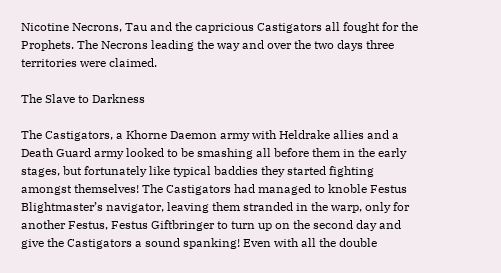Nicotine Necrons, Tau and the capricious Castigators all fought for the Prophets. The Necrons leading the way and over the two days three territories were claimed.

The Slave to Darkness

The Castigators, a Khorne Daemon army with Heldrake allies and a Death Guard army looked to be smashing all before them in the early stages, but fortunately like typical baddies they started fighting amongst themselves! The Castigators had managed to knoble Festus Blightmaster’s navigator, leaving them stranded in the warp, only for another Festus, Festus Giftbringer to turn up on the second day and give the Castigators a sound spanking! Even with all the double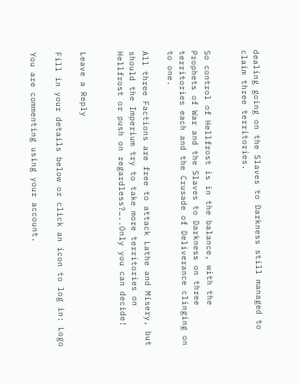dealing going on the Slaves to Darkness still managed to claim three territories.


So control of Hellfrost is in the balance, with the Prophets of War and the Slaves to Darkness on three territories each and the Crusade of Deliverance clinging on to one.

All three Factions are free to attack Lathe and Misery, but should the Imperium try to take more territories on Hellfrost or push on regardless?…..Only you can decide!


Leave a Reply

Fill in your details below or click an icon to log in: Logo

You are commenting using your account.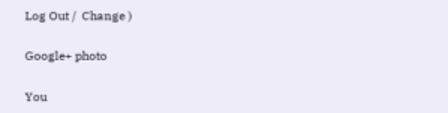Log Out /  Change )

Google+ photo

You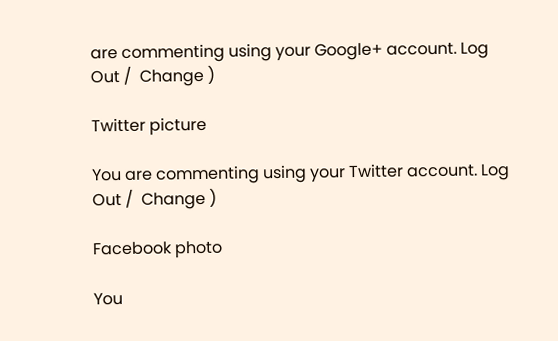are commenting using your Google+ account. Log Out /  Change )

Twitter picture

You are commenting using your Twitter account. Log Out /  Change )

Facebook photo

You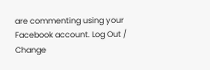are commenting using your Facebook account. Log Out /  Change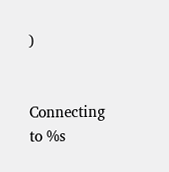)


Connecting to %s